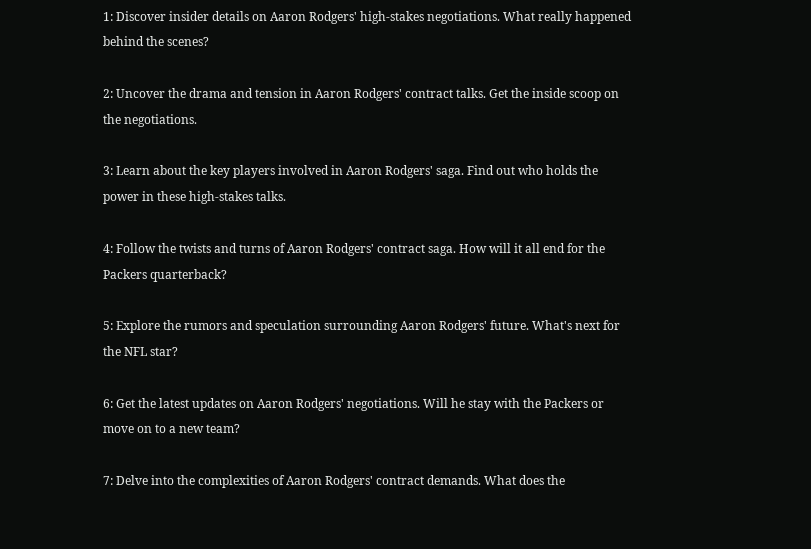1: Discover insider details on Aaron Rodgers' high-stakes negotiations. What really happened behind the scenes?

2: Uncover the drama and tension in Aaron Rodgers' contract talks. Get the inside scoop on the negotiations.

3: Learn about the key players involved in Aaron Rodgers' saga. Find out who holds the power in these high-stakes talks.

4: Follow the twists and turns of Aaron Rodgers' contract saga. How will it all end for the Packers quarterback?

5: Explore the rumors and speculation surrounding Aaron Rodgers' future. What's next for the NFL star?

6: Get the latest updates on Aaron Rodgers' negotiations. Will he stay with the Packers or move on to a new team?

7: Delve into the complexities of Aaron Rodgers' contract demands. What does the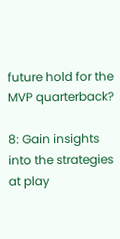future hold for the MVP quarterback?

8: Gain insights into the strategies at play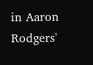in Aaron Rodgers'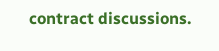contract discussions.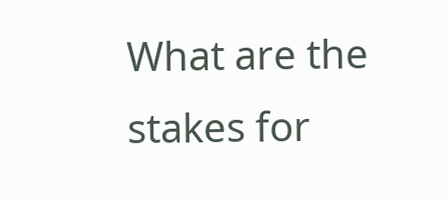What are the stakes for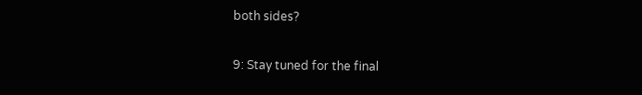both sides?

9: Stay tuned for the final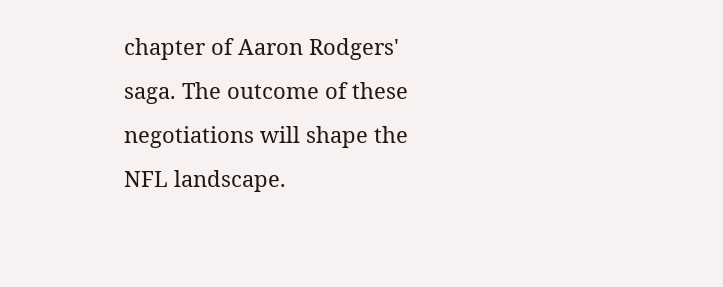chapter of Aaron Rodgers' saga. The outcome of these negotiations will shape the NFL landscape.